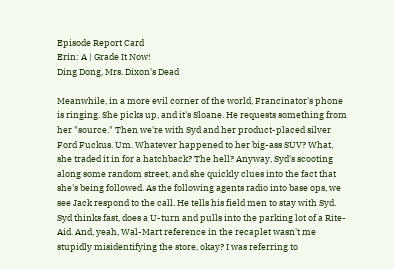Episode Report Card
Erin: A | Grade It Now!
Ding Dong, Mrs. Dixon's Dead

Meanwhile, in a more evil corner of the world, Francinator's phone is ringing. She picks up, and it's Sloane. He requests something from her "source." Then we're with Syd and her product-placed silver Ford Fuckus. Um. Whatever happened to her big-ass SUV? What, she traded it in for a hatchback? The hell? Anyway, Syd's scooting along some random street, and she quickly clues into the fact that she's being followed. As the following agents radio into base ops, we see Jack respond to the call. He tells his field men to stay with Syd. Syd thinks fast, does a U-turn and pulls into the parking lot of a Rite-Aid. And, yeah, Wal-Mart reference in the recaplet wasn't me stupidly misidentifying the store, okay? I was referring to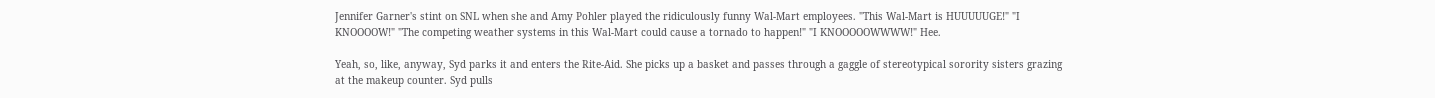Jennifer Garner's stint on SNL when she and Amy Pohler played the ridiculously funny Wal-Mart employees. "This Wal-Mart is HUUUUUGE!" "I KNOOOOW!" "The competing weather systems in this Wal-Mart could cause a tornado to happen!" "I KNOOOOOWWWW!" Hee.

Yeah, so, like, anyway, Syd parks it and enters the Rite-Aid. She picks up a basket and passes through a gaggle of stereotypical sorority sisters grazing at the makeup counter. Syd pulls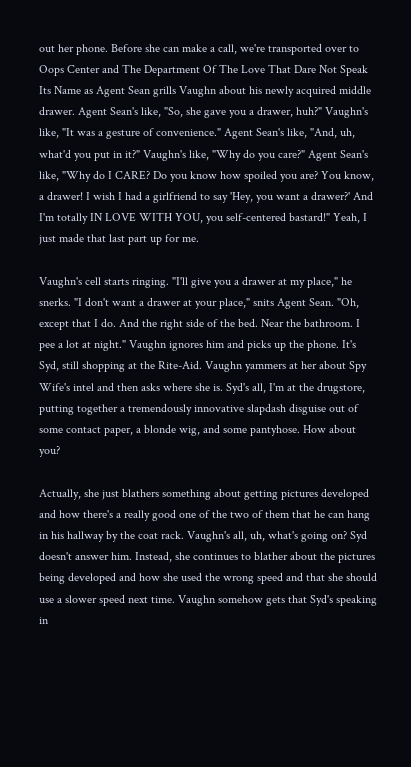out her phone. Before she can make a call, we're transported over to Oops Center and The Department Of The Love That Dare Not Speak Its Name as Agent Sean grills Vaughn about his newly acquired middle drawer. Agent Sean's like, "So, she gave you a drawer, huh?" Vaughn's like, "It was a gesture of convenience." Agent Sean's like, "And, uh, what'd you put in it?" Vaughn's like, "Why do you care?" Agent Sean's like, "Why do I CARE? Do you know how spoiled you are? You know, a drawer! I wish I had a girlfriend to say 'Hey, you want a drawer?' And I'm totally IN LOVE WITH YOU, you self-centered bastard!" Yeah, I just made that last part up for me.

Vaughn's cell starts ringing. "I'll give you a drawer at my place," he snerks. "I don't want a drawer at your place," snits Agent Sean. "Oh, except that I do. And the right side of the bed. Near the bathroom. I pee a lot at night." Vaughn ignores him and picks up the phone. It's Syd, still shopping at the Rite-Aid. Vaughn yammers at her about Spy Wife's intel and then asks where she is. Syd's all, I'm at the drugstore, putting together a tremendously innovative slapdash disguise out of some contact paper, a blonde wig, and some pantyhose. How about you?

Actually, she just blathers something about getting pictures developed and how there's a really good one of the two of them that he can hang in his hallway by the coat rack. Vaughn's all, uh, what's going on? Syd doesn't answer him. Instead, she continues to blather about the pictures being developed and how she used the wrong speed and that she should use a slower speed next time. Vaughn somehow gets that Syd's speaking in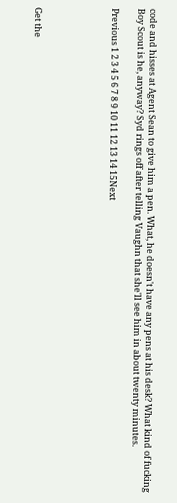code and hisses at Agent Sean to give him a pen. What, he doesn't have any pens at his desk? What kind of fucking Boy Scout is he, anyway? Syd rings off after telling Vaughn that she'll see him in about twenty minutes.

Previous 1 2 3 4 5 6 7 8 9 10 11 12 13 14 15Next





Get the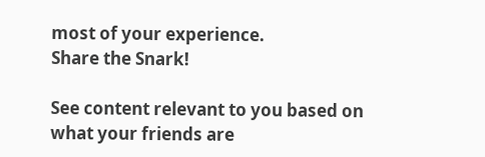most of your experience.
Share the Snark!

See content relevant to you based on what your friends are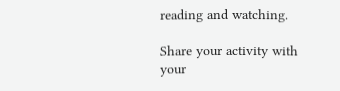reading and watching.

Share your activity with your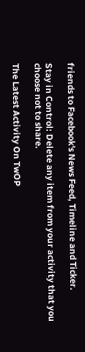friends to Facebook's News Feed, Timeline and Ticker.

Stay in Control: Delete any item from your activity that you choose not to share.

The Latest Activity On TwOP